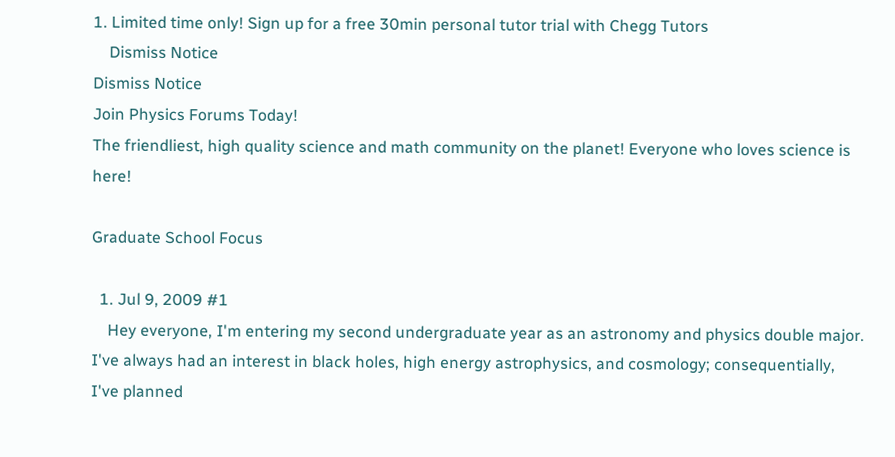1. Limited time only! Sign up for a free 30min personal tutor trial with Chegg Tutors
    Dismiss Notice
Dismiss Notice
Join Physics Forums Today!
The friendliest, high quality science and math community on the planet! Everyone who loves science is here!

Graduate School Focus

  1. Jul 9, 2009 #1
    Hey everyone, I'm entering my second undergraduate year as an astronomy and physics double major. I've always had an interest in black holes, high energy astrophysics, and cosmology; consequentially, I've planned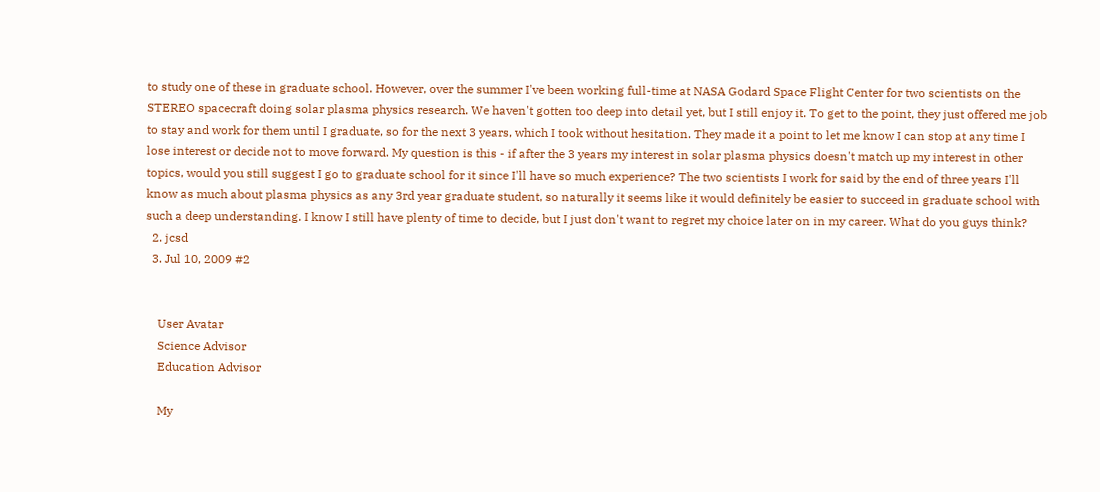to study one of these in graduate school. However, over the summer I've been working full-time at NASA Godard Space Flight Center for two scientists on the STEREO spacecraft doing solar plasma physics research. We haven't gotten too deep into detail yet, but I still enjoy it. To get to the point, they just offered me job to stay and work for them until I graduate, so for the next 3 years, which I took without hesitation. They made it a point to let me know I can stop at any time I lose interest or decide not to move forward. My question is this - if after the 3 years my interest in solar plasma physics doesn't match up my interest in other topics, would you still suggest I go to graduate school for it since I'll have so much experience? The two scientists I work for said by the end of three years I'll know as much about plasma physics as any 3rd year graduate student, so naturally it seems like it would definitely be easier to succeed in graduate school with such a deep understanding. I know I still have plenty of time to decide, but I just don't want to regret my choice later on in my career. What do you guys think?
  2. jcsd
  3. Jul 10, 2009 #2


    User Avatar
    Science Advisor
    Education Advisor

    My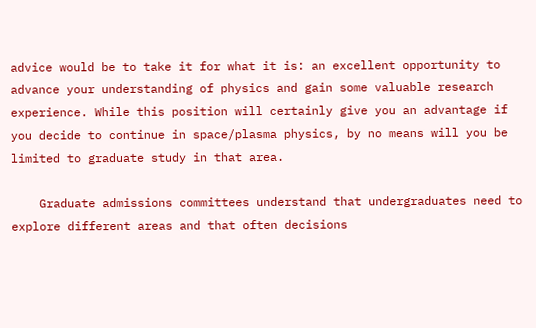advice would be to take it for what it is: an excellent opportunity to advance your understanding of physics and gain some valuable research experience. While this position will certainly give you an advantage if you decide to continue in space/plasma physics, by no means will you be limited to graduate study in that area.

    Graduate admissions committees understand that undergraduates need to explore different areas and that often decisions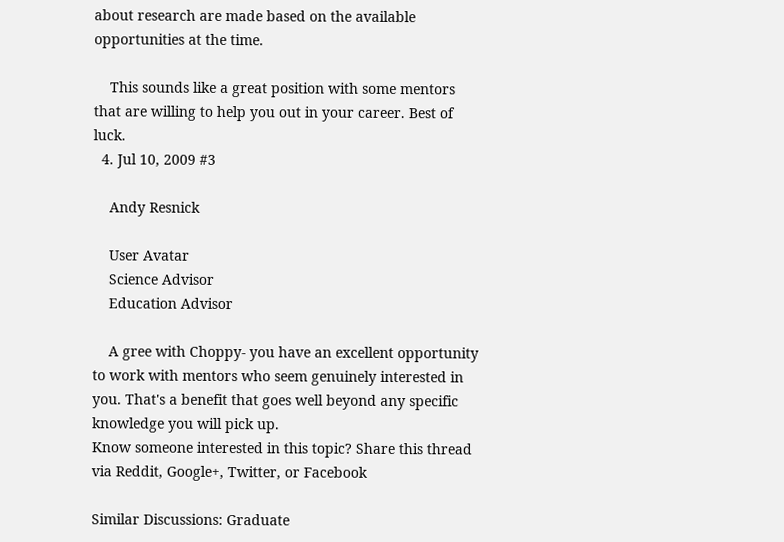about research are made based on the available opportunities at the time.

    This sounds like a great position with some mentors that are willing to help you out in your career. Best of luck.
  4. Jul 10, 2009 #3

    Andy Resnick

    User Avatar
    Science Advisor
    Education Advisor

    A gree with Choppy- you have an excellent opportunity to work with mentors who seem genuinely interested in you. That's a benefit that goes well beyond any specific knowledge you will pick up.
Know someone interested in this topic? Share this thread via Reddit, Google+, Twitter, or Facebook

Similar Discussions: Graduate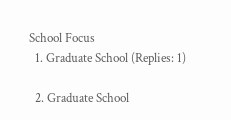School Focus
  1. Graduate School (Replies: 1)

  2. Graduate School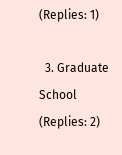(Replies: 1)

  3. Graduate School (Replies: 2)